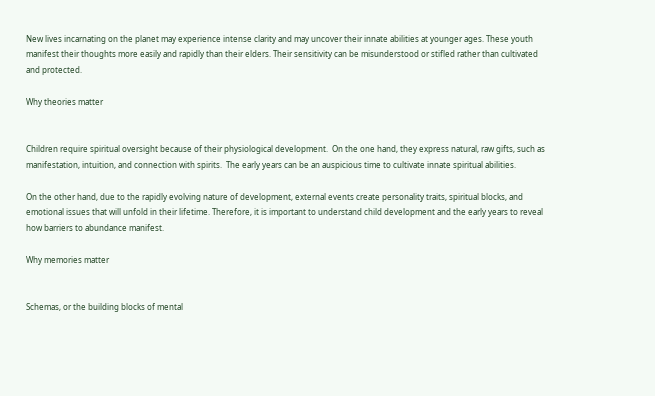New lives incarnating on the planet may experience intense clarity and may uncover their innate abilities at younger ages. These youth manifest their thoughts more easily and rapidly than their elders. Their sensitivity can be misunderstood or stifled rather than cultivated and protected.

Why theories matter


Children require spiritual oversight because of their physiological development.  On the one hand, they express natural, raw gifts, such as manifestation, intuition, and connection with spirits.  The early years can be an auspicious time to cultivate innate spiritual abilities.

On the other hand, due to the rapidly evolving nature of development, external events create personality traits, spiritual blocks, and emotional issues that will unfold in their lifetime. Therefore, it is important to understand child development and the early years to reveal how barriers to abundance manifest.

Why memories matter


Schemas, or the building blocks of mental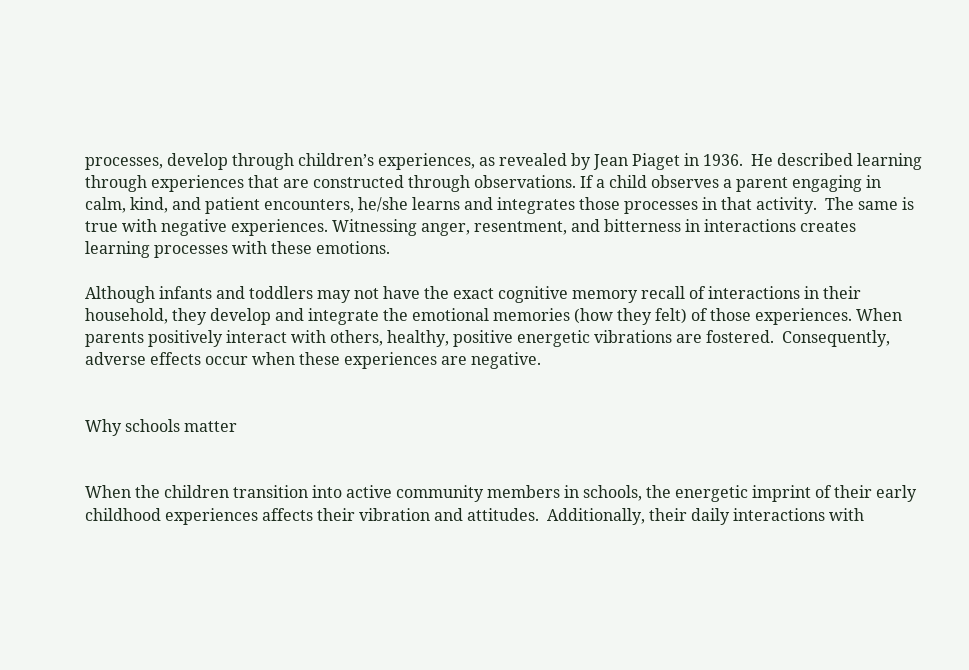processes, develop through children’s experiences, as revealed by Jean Piaget in 1936.  He described learning through experiences that are constructed through observations. If a child observes a parent engaging in calm, kind, and patient encounters, he/she learns and integrates those processes in that activity.  The same is true with negative experiences. Witnessing anger, resentment, and bitterness in interactions creates learning processes with these emotions.

Although infants and toddlers may not have the exact cognitive memory recall of interactions in their household, they develop and integrate the emotional memories (how they felt) of those experiences. When parents positively interact with others, healthy, positive energetic vibrations are fostered.  Consequently, adverse effects occur when these experiences are negative.


Why schools matter


When the children transition into active community members in schools, the energetic imprint of their early childhood experiences affects their vibration and attitudes.  Additionally, their daily interactions with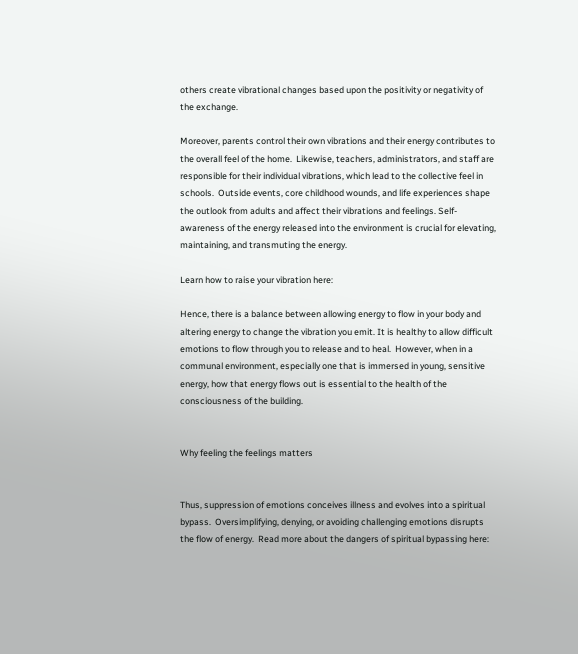others create vibrational changes based upon the positivity or negativity of the exchange.

Moreover, parents control their own vibrations and their energy contributes to the overall feel of the home.  Likewise, teachers, administrators, and staff are responsible for their individual vibrations, which lead to the collective feel in schools.  Outside events, core childhood wounds, and life experiences shape the outlook from adults and affect their vibrations and feelings. Self-awareness of the energy released into the environment is crucial for elevating, maintaining, and transmuting the energy.

Learn how to raise your vibration here:

Hence, there is a balance between allowing energy to flow in your body and altering energy to change the vibration you emit. It is healthy to allow difficult emotions to flow through you to release and to heal.  However, when in a communal environment, especially one that is immersed in young, sensitive energy, how that energy flows out is essential to the health of the consciousness of the building.


Why feeling the feelings matters


Thus, suppression of emotions conceives illness and evolves into a spiritual bypass.  Oversimplifying, denying, or avoiding challenging emotions disrupts the flow of energy.  Read more about the dangers of spiritual bypassing here: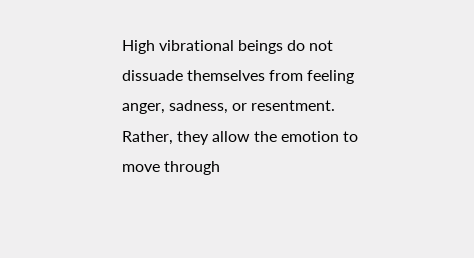High vibrational beings do not dissuade themselves from feeling anger, sadness, or resentment.  Rather, they allow the emotion to move through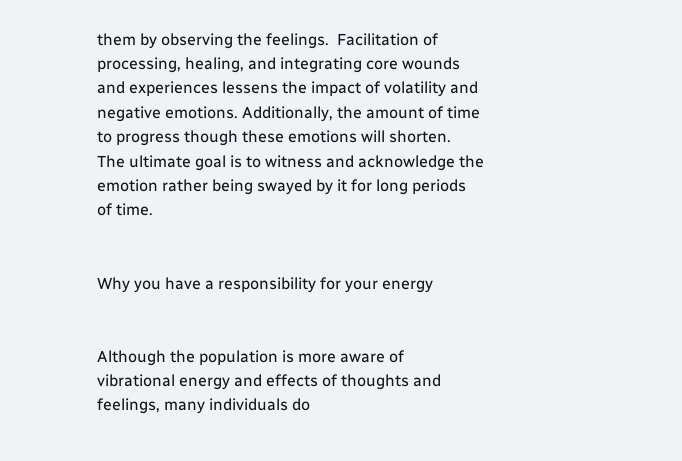them by observing the feelings.  Facilitation of processing, healing, and integrating core wounds and experiences lessens the impact of volatility and negative emotions. Additionally, the amount of time to progress though these emotions will shorten.  The ultimate goal is to witness and acknowledge the emotion rather being swayed by it for long periods of time.


Why you have a responsibility for your energy


Although the population is more aware of vibrational energy and effects of thoughts and feelings, many individuals do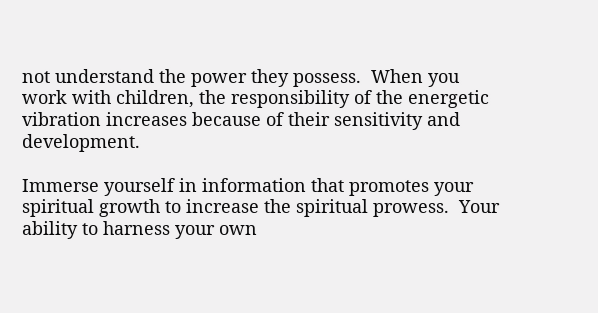not understand the power they possess.  When you work with children, the responsibility of the energetic vibration increases because of their sensitivity and development.

Immerse yourself in information that promotes your spiritual growth to increase the spiritual prowess.  Your ability to harness your own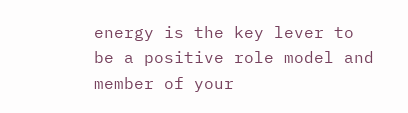energy is the key lever to be a positive role model and member of your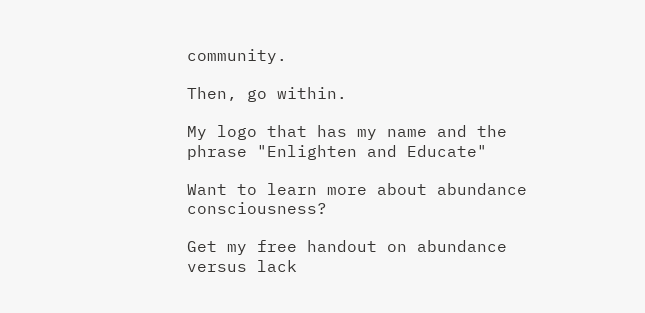community.

Then, go within.

My logo that has my name and the phrase "Enlighten and Educate"

Want to learn more about abundance consciousness?

Get my free handout on abundance versus lack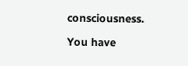consciousness.

You have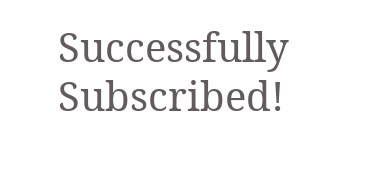Successfully Subscribed!